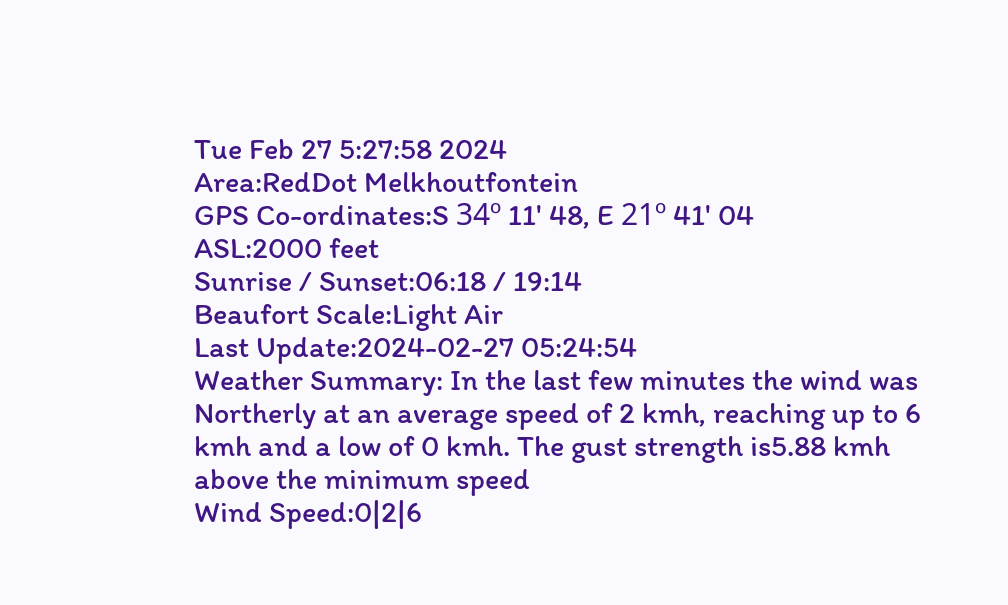Tue Feb 27 5:27:58 2024
Area:RedDot Melkhoutfontein
GPS Co-ordinates:S 34º 11' 48, E 21º 41' 04
ASL:2000 feet
Sunrise / Sunset:06:18 / 19:14
Beaufort Scale:Light Air
Last Update:2024-02-27 05:24:54
Weather Summary: In the last few minutes the wind was Northerly at an average speed of 2 kmh, reaching up to 6 kmh and a low of 0 kmh. The gust strength is5.88 kmh above the minimum speed
Wind Speed:0|2|6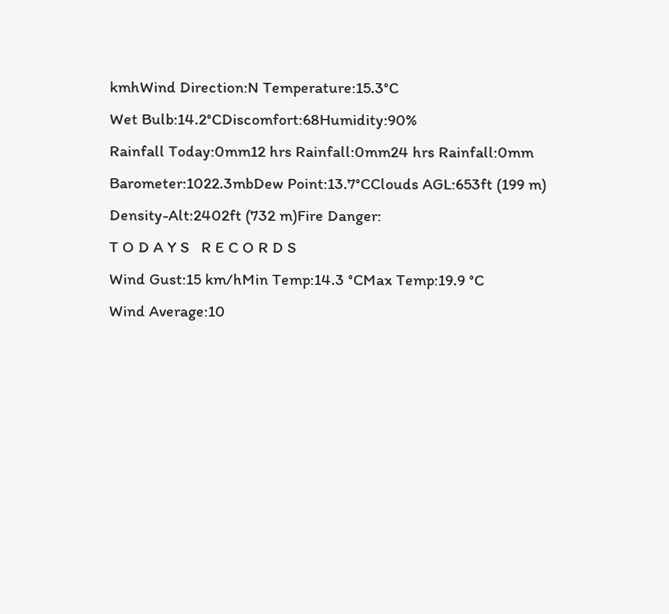kmhWind Direction:N Temperature:15.3°C
Wet Bulb:14.2°CDiscomfort:68Humidity:90%
Rainfall Today:0mm12 hrs Rainfall:0mm24 hrs Rainfall:0mm
Barometer:1022.3mbDew Point:13.7°CClouds AGL:653ft (199 m)
Density-Alt:2402ft (732 m)Fire Danger:
T O D A Y S   R E C O R D S
Wind Gust:15 km/hMin Temp:14.3 °CMax Temp:19.9 °C
Wind Average:10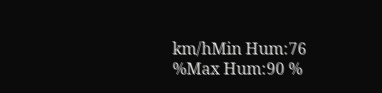km/hMin Hum:76 %Max Hum:90 %